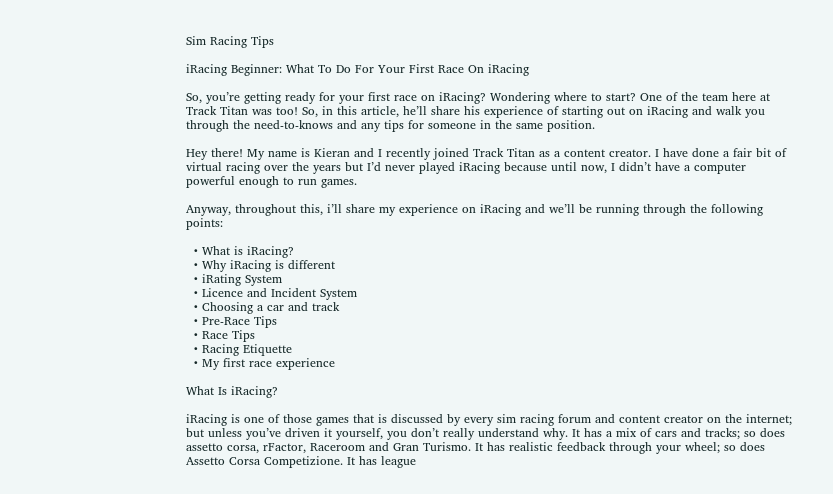Sim Racing Tips

iRacing Beginner: What To Do For Your First Race On iRacing

So, you’re getting ready for your first race on iRacing? Wondering where to start? One of the team here at Track Titan was too! So, in this article, he’ll share his experience of starting out on iRacing and walk you through the need-to-knows and any tips for someone in the same position.

Hey there! My name is Kieran and I recently joined Track Titan as a content creator. I have done a fair bit of virtual racing over the years but I’d never played iRacing because until now, I didn’t have a computer powerful enough to run games.

Anyway, throughout this, i’ll share my experience on iRacing and we’ll be running through the following points:

  • What is iRacing?
  • Why iRacing is different
  • iRating System
  • Licence and Incident System
  • Choosing a car and track
  • Pre-Race Tips
  • Race Tips
  • Racing Etiquette
  • My first race experience

What Is iRacing?

iRacing is one of those games that is discussed by every sim racing forum and content creator on the internet; but unless you’ve driven it yourself, you don’t really understand why. It has a mix of cars and tracks; so does assetto corsa, rFactor, Raceroom and Gran Turismo. It has realistic feedback through your wheel; so does Assetto Corsa Competizione. It has league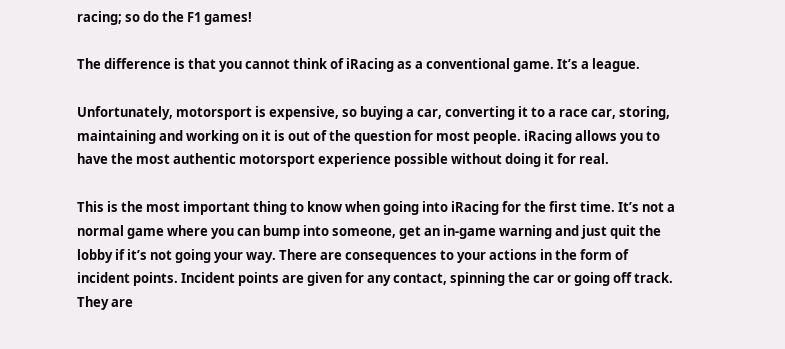racing; so do the F1 games!

The difference is that you cannot think of iRacing as a conventional game. It’s a league.

Unfortunately, motorsport is expensive, so buying a car, converting it to a race car, storing, maintaining and working on it is out of the question for most people. iRacing allows you to have the most authentic motorsport experience possible without doing it for real.

This is the most important thing to know when going into iRacing for the first time. It’s not a normal game where you can bump into someone, get an in-game warning and just quit the lobby if it’s not going your way. There are consequences to your actions in the form of incident points. Incident points are given for any contact, spinning the car or going off track. They are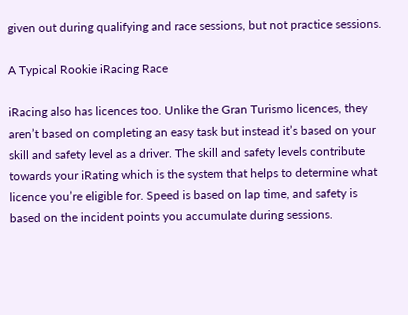given out during qualifying and race sessions, but not practice sessions.

A Typical Rookie iRacing Race

iRacing also has licences too. Unlike the Gran Turismo licences, they aren’t based on completing an easy task but instead it’s based on your skill and safety level as a driver. The skill and safety levels contribute towards your iRating which is the system that helps to determine what licence you’re eligible for. Speed is based on lap time, and safety is based on the incident points you accumulate during sessions.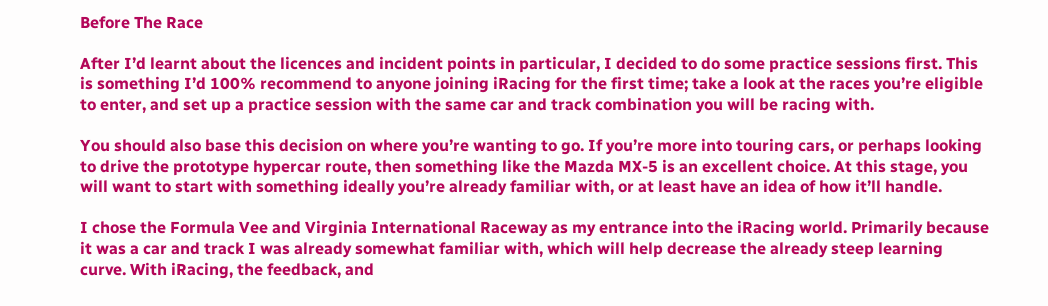Before The Race

After I’d learnt about the licences and incident points in particular, I decided to do some practice sessions first. This is something I’d 100% recommend to anyone joining iRacing for the first time; take a look at the races you’re eligible to enter, and set up a practice session with the same car and track combination you will be racing with.

You should also base this decision on where you’re wanting to go. If you’re more into touring cars, or perhaps looking to drive the prototype hypercar route, then something like the Mazda MX-5 is an excellent choice. At this stage, you will want to start with something ideally you’re already familiar with, or at least have an idea of how it’ll handle.

I chose the Formula Vee and Virginia International Raceway as my entrance into the iRacing world. Primarily because it was a car and track I was already somewhat familiar with, which will help decrease the already steep learning curve. With iRacing, the feedback, and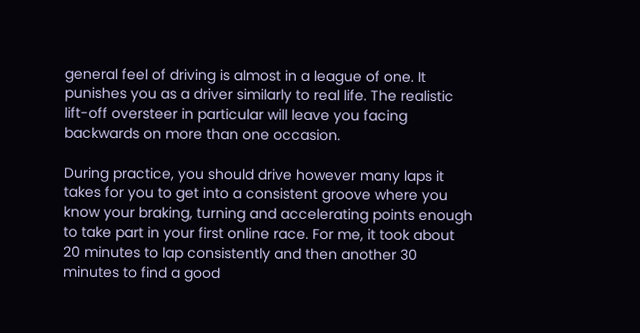general feel of driving is almost in a league of one. It punishes you as a driver similarly to real life. The realistic lift-off oversteer in particular will leave you facing backwards on more than one occasion.

During practice, you should drive however many laps it takes for you to get into a consistent groove where you know your braking, turning and accelerating points enough to take part in your first online race. For me, it took about 20 minutes to lap consistently and then another 30 minutes to find a good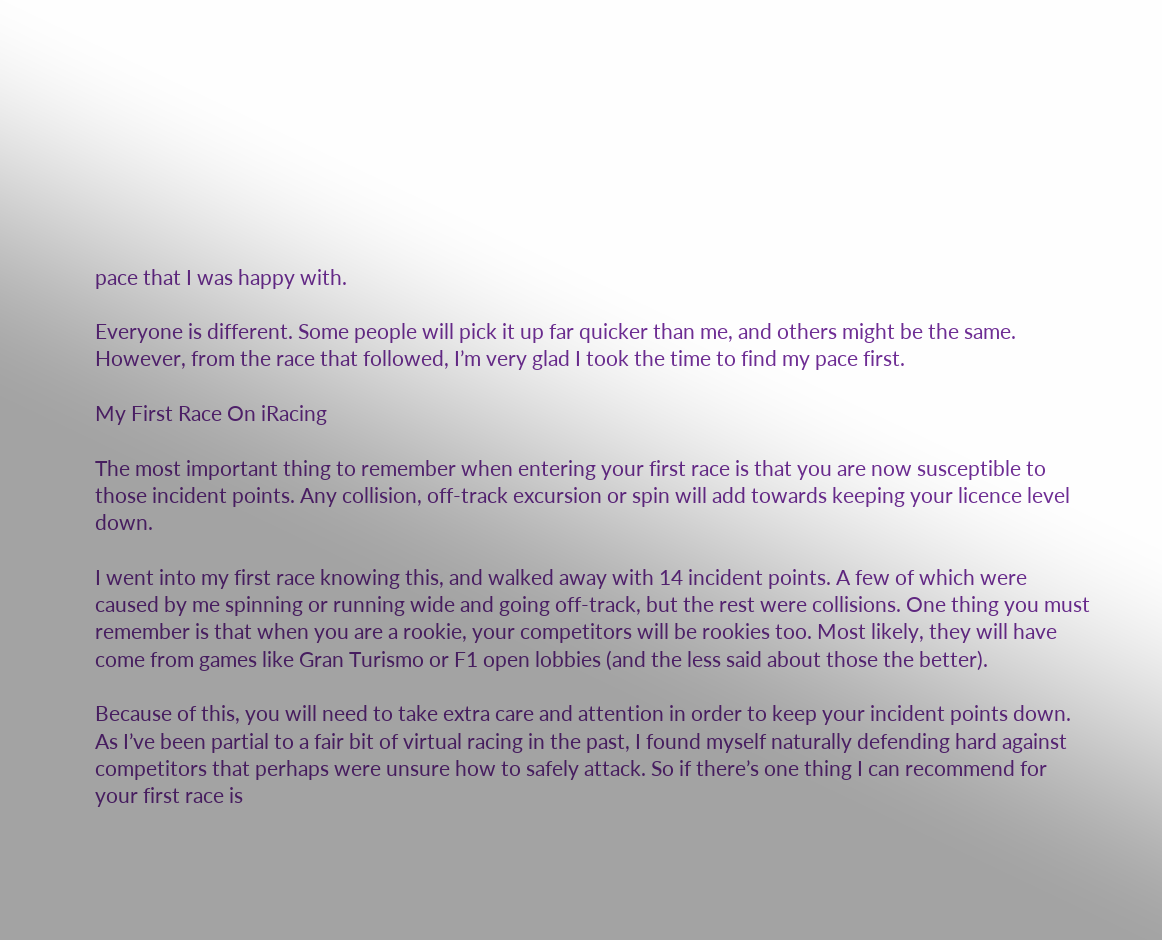pace that I was happy with.

Everyone is different. Some people will pick it up far quicker than me, and others might be the same. However, from the race that followed, I’m very glad I took the time to find my pace first.

My First Race On iRacing

The most important thing to remember when entering your first race is that you are now susceptible to those incident points. Any collision, off-track excursion or spin will add towards keeping your licence level down.

I went into my first race knowing this, and walked away with 14 incident points. A few of which were caused by me spinning or running wide and going off-track, but the rest were collisions. One thing you must remember is that when you are a rookie, your competitors will be rookies too. Most likely, they will have come from games like Gran Turismo or F1 open lobbies (and the less said about those the better).

Because of this, you will need to take extra care and attention in order to keep your incident points down. As I’ve been partial to a fair bit of virtual racing in the past, I found myself naturally defending hard against competitors that perhaps were unsure how to safely attack. So if there’s one thing I can recommend for your first race is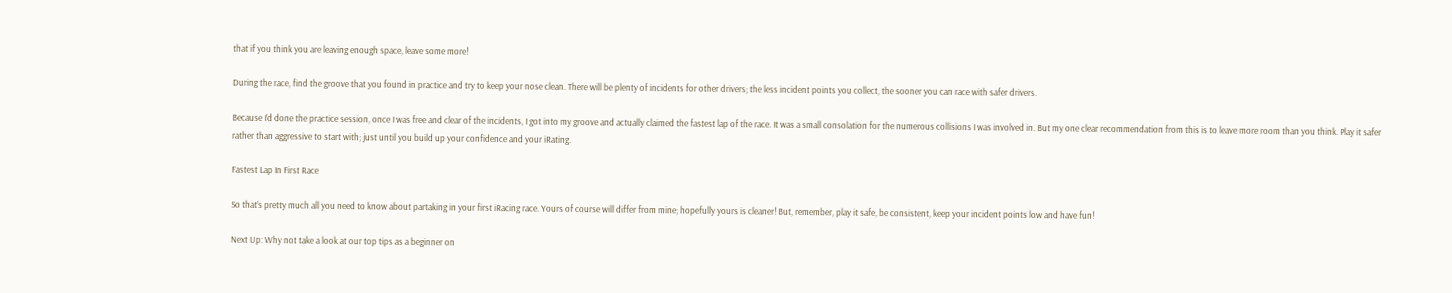that if you think you are leaving enough space, leave some more!

During the race, find the groove that you found in practice and try to keep your nose clean. There will be plenty of incidents for other drivers; the less incident points you collect, the sooner you can race with safer drivers.

Because I’d done the practice session, once I was free and clear of the incidents, I got into my groove and actually claimed the fastest lap of the race. It was a small consolation for the numerous collisions I was involved in. But my one clear recommendation from this is to leave more room than you think. Play it safer rather than aggressive to start with; just until you build up your confidence and your iRating.

Fastest Lap In First Race

So that’s pretty much all you need to know about partaking in your first iRacing race. Yours of course will differ from mine; hopefully yours is cleaner! But, remember, play it safe, be consistent, keep your incident points low and have fun!

Next Up: Why not take a look at our top tips as a beginner on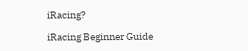iRacing?

iRacing Beginner Guide